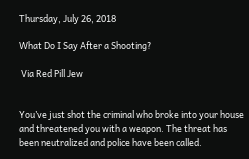Thursday, July 26, 2018

What Do I Say After a Shooting?

 Via Red Pill Jew


You’ve just shot the criminal who broke into your house and threatened you with a weapon. The threat has been neutralized and police have been called.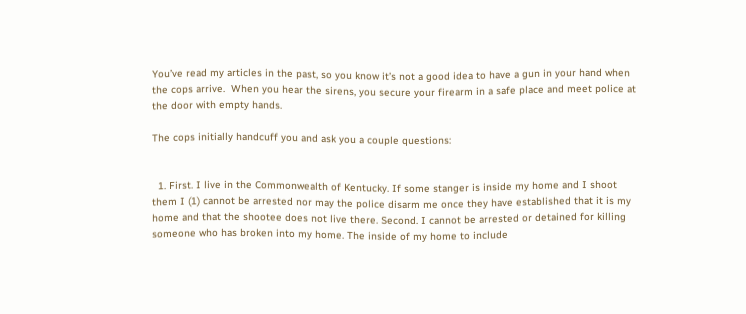You’ve read my articles in the past, so you know it’s not a good idea to have a gun in your hand when the cops arrive.  When you hear the sirens, you secure your firearm in a safe place and meet police at the door with empty hands.

The cops initially handcuff you and ask you a couple questions:


  1. First. I live in the Commonwealth of Kentucky. If some stanger is inside my home and I shoot them I (1) cannot be arrested nor may the police disarm me once they have established that it is my home and that the shootee does not live there. Second. I cannot be arrested or detained for killing someone who has broken into my home. The inside of my home to include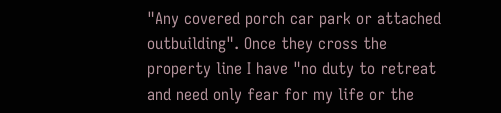"Any covered porch car park or attached outbuilding". Once they cross the property line I have "no duty to retreat and need only fear for my life or the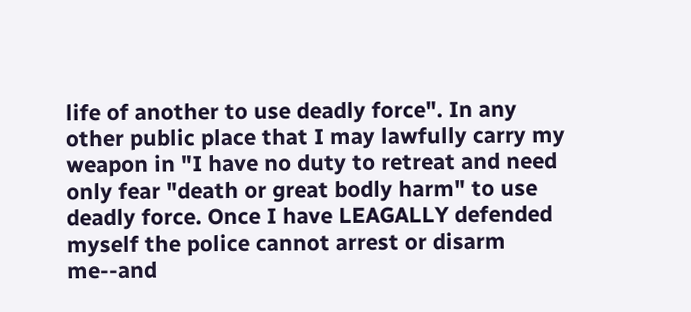life of another to use deadly force". In any other public place that I may lawfully carry my weapon in "I have no duty to retreat and need only fear "death or great bodly harm" to use deadly force. Once I have LEAGALLY defended myself the police cannot arrest or disarm me--and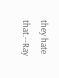they hate that.--Ray